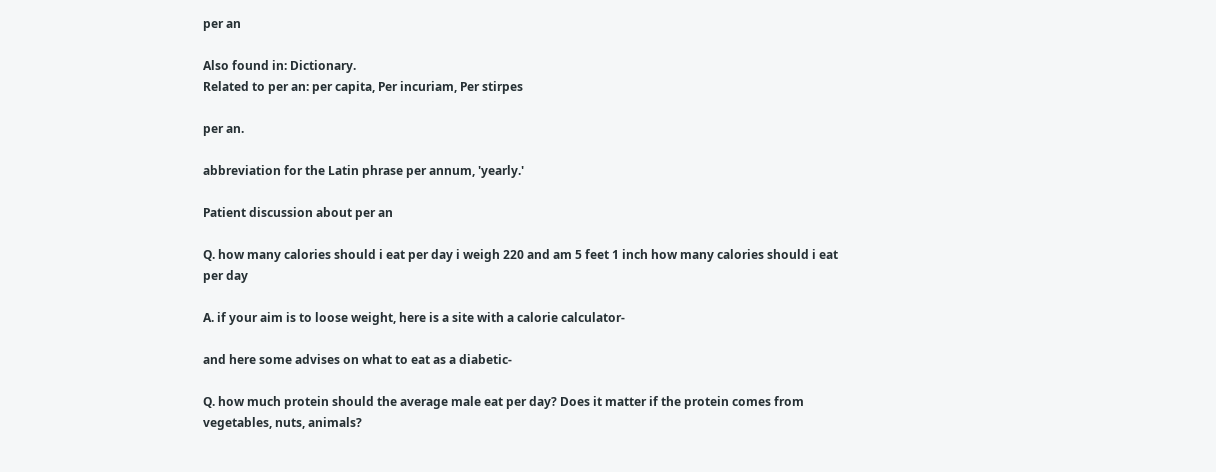per an

Also found in: Dictionary.
Related to per an: per capita, Per incuriam, Per stirpes

per an.

abbreviation for the Latin phrase per annum, 'yearly.'

Patient discussion about per an

Q. how many calories should i eat per day i weigh 220 and am 5 feet 1 inch how many calories should i eat per day

A. if your aim is to loose weight, here is a site with a calorie calculator-

and here some advises on what to eat as a diabetic-

Q. how much protein should the average male eat per day? Does it matter if the protein comes from vegetables, nuts, animals?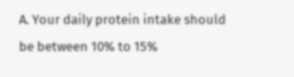A. Your daily protein intake should be between 10% to 15%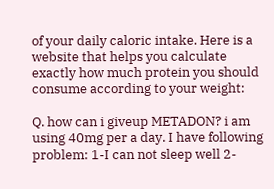of your daily caloric intake. Here is a website that helps you calculate exactly how much protein you should consume according to your weight:

Q. how can i giveup METADON? i am using 40mg per a day. I have following problem: 1-I can not sleep well 2-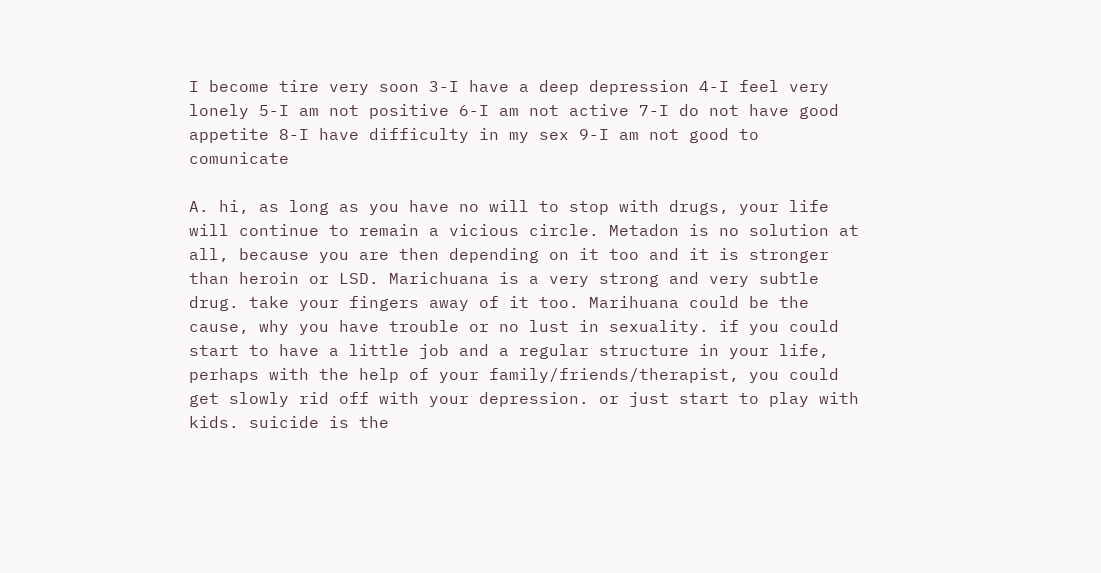I become tire very soon 3-I have a deep depression 4-I feel very lonely 5-I am not positive 6-I am not active 7-I do not have good appetite 8-I have difficulty in my sex 9-I am not good to comunicate

A. hi, as long as you have no will to stop with drugs, your life will continue to remain a vicious circle. Metadon is no solution at all, because you are then depending on it too and it is stronger than heroin or LSD. Marichuana is a very strong and very subtle drug. take your fingers away of it too. Marihuana could be the cause, why you have trouble or no lust in sexuality. if you could start to have a little job and a regular structure in your life, perhaps with the help of your family/friends/therapist, you could get slowly rid off with your depression. or just start to play with kids. suicide is the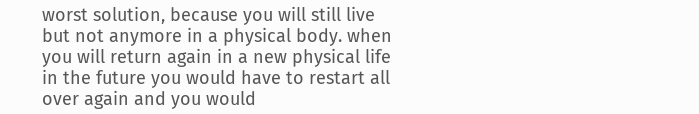worst solution, because you will still live but not anymore in a physical body. when you will return again in a new physical life in the future you would have to restart all over again and you would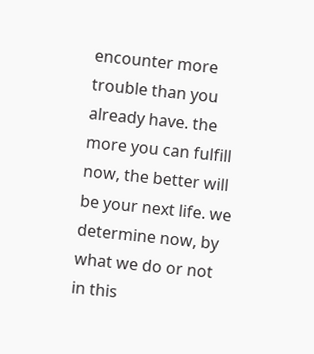encounter more trouble than you already have. the more you can fulfill now, the better will be your next life. we determine now, by what we do or not in this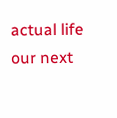actual life our next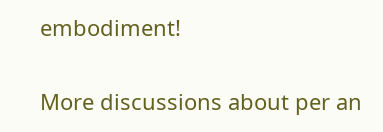embodiment!

More discussions about per an